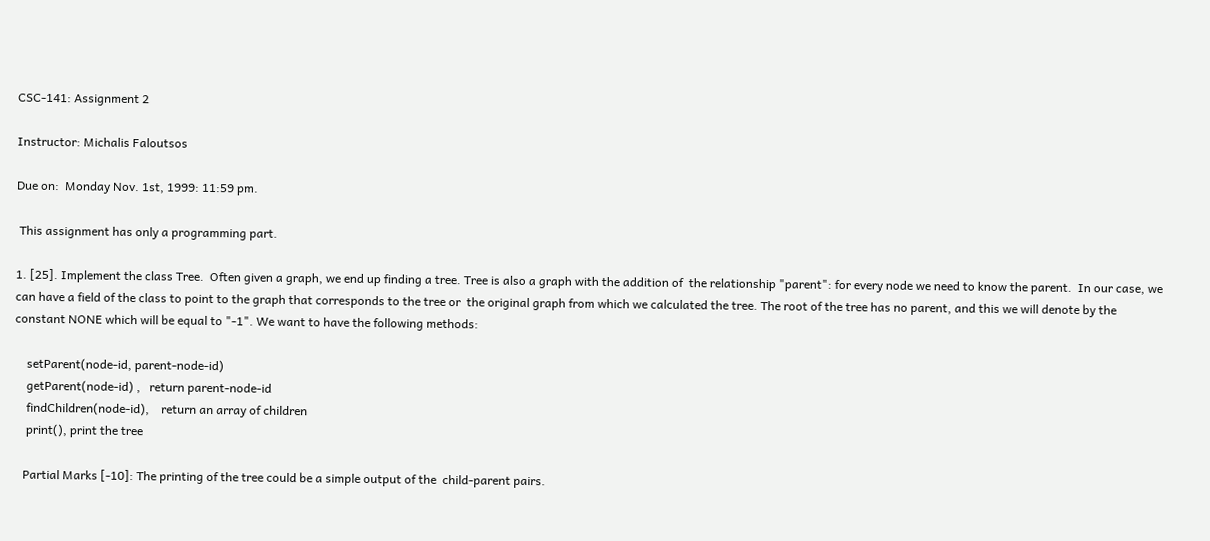CSC-141: Assignment 2

Instructor: Michalis Faloutsos

Due on:  Monday Nov. 1st, 1999: 11:59 pm.

 This assignment has only a programming part.

1. [25]. Implement the class Tree.  Often given a graph, we end up finding a tree. Tree is also a graph with the addition of  the relationship "parent": for every node we need to know the parent.  In our case, we can have a field of the class to point to the graph that corresponds to the tree or  the original graph from which we calculated the tree. The root of the tree has no parent, and this we will denote by the constant NONE which will be equal to "-1". We want to have the following methods:

    setParent(node-id, parent-node-id)
    getParent(node-id) ,   return parent-node-id
    findChildren(node-id),    return an array of children
    print(), print the tree

   Partial Marks [-10]: The printing of the tree could be a simple output of the  child-parent pairs.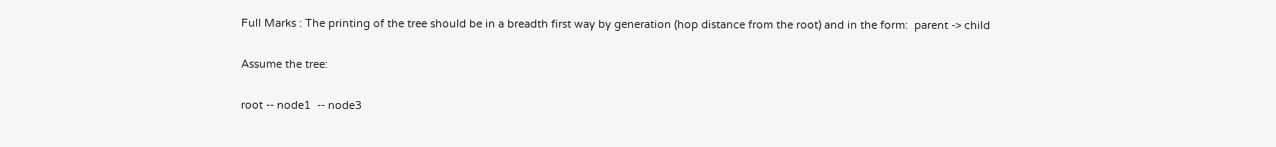Full Marks : The printing of the tree should be in a breadth first way by generation (hop distance from the root) and in the form:  parent -> child

Assume the tree:

root -- node1  -- node3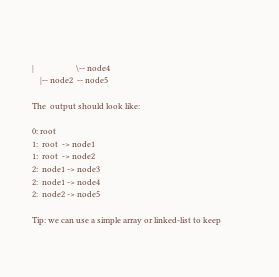|                     \-- node4
    |-- node2  -- node5

The  output should look like:

0: root
1:  root  -> node1
1:  root  -> node2
2:  node1 -> node3
2:  node1 -> node4
2:  node2 -> node5

Tip: we can use a simple array or linked-list to keep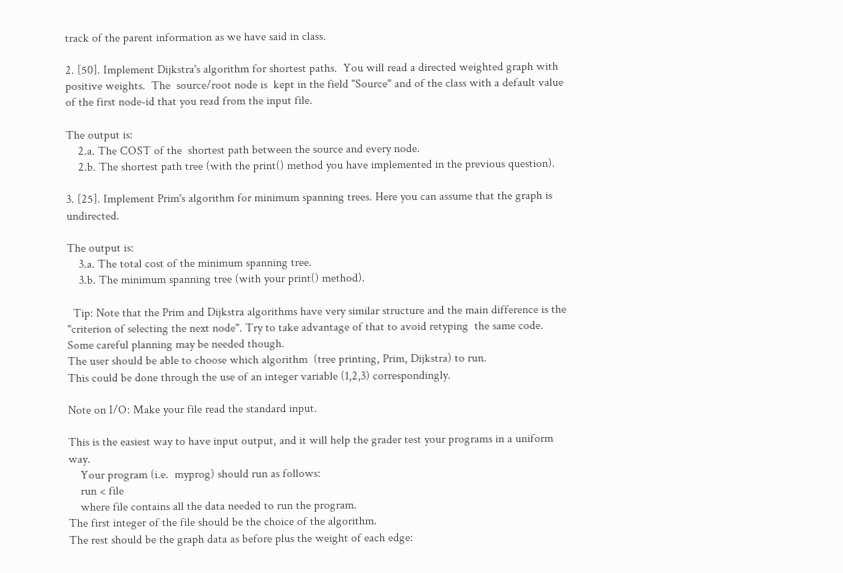track of the parent information as we have said in class.

2. [50]. Implement Dijkstra's algorithm for shortest paths.  You will read a directed weighted graph with positive weights.  The  source/root node is  kept in the field "Source" and of the class with a default value of the first node-id that you read from the input file.

The output is:
    2.a. The COST of the  shortest path between the source and every node.
    2.b. The shortest path tree (with the print() method you have implemented in the previous question).

3. [25]. Implement Prim's algorithm for minimum spanning trees. Here you can assume that the graph is undirected.

The output is:
    3.a. The total cost of the minimum spanning tree.
    3.b. The minimum spanning tree (with your print() method).

  Tip: Note that the Prim and Dijkstra algorithms have very similar structure and the main difference is the "criterion of selecting the next node". Try to take advantage of that to avoid retyping  the same code.  Some careful planning may be needed though.
The user should be able to choose which algorithm  (tree printing, Prim, Dijkstra) to run.
This could be done through the use of an integer variable (1,2,3) correspondingly.

Note on I/O: Make your file read the standard input.

This is the easiest way to have input output, and it will help the grader test your programs in a uniform way.
    Your program (i.e.  myprog) should run as follows:
    run < file
    where file contains all the data needed to run the program.
The first integer of the file should be the choice of the algorithm.
The rest should be the graph data as before plus the weight of each edge: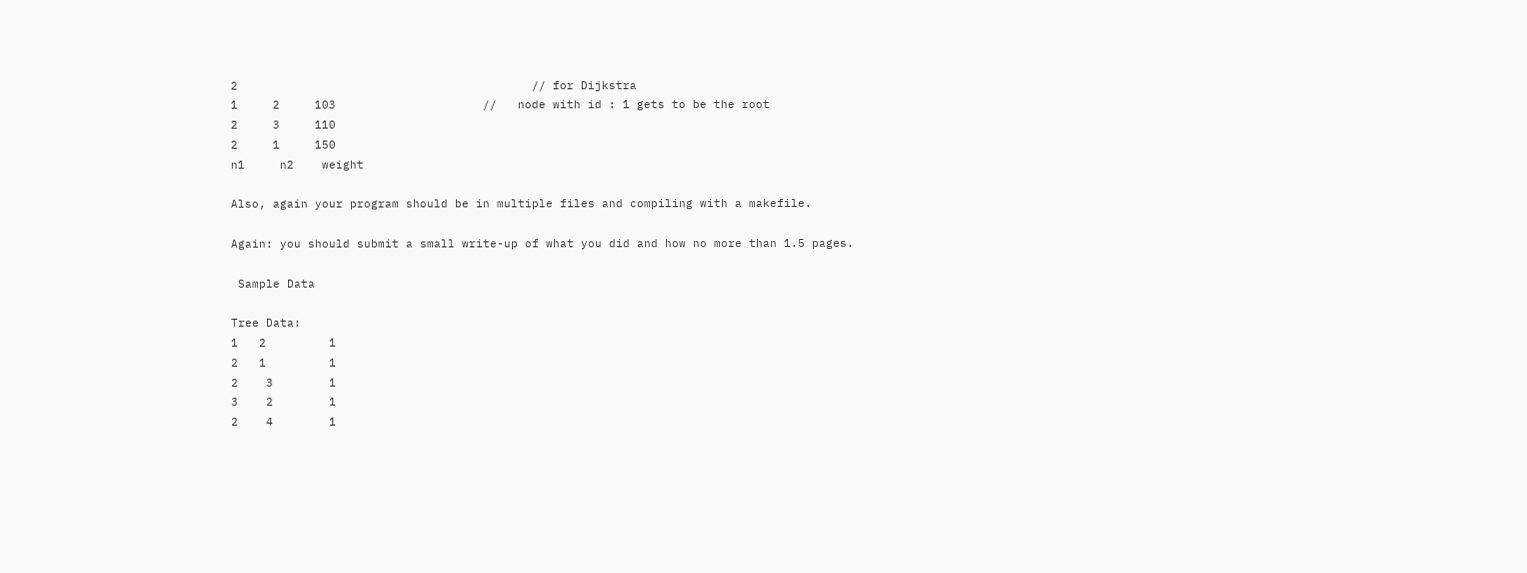2                                          // for Dijkstra
1     2     103                     //   node with id : 1 gets to be the root
2     3     110
2     1     150
n1     n2    weight

Also, again your program should be in multiple files and compiling with a makefile.

Again: you should submit a small write-up of what you did and how no more than 1.5 pages.

 Sample Data

Tree Data:
1   2         1
2   1         1
2    3        1
3    2        1
2    4        1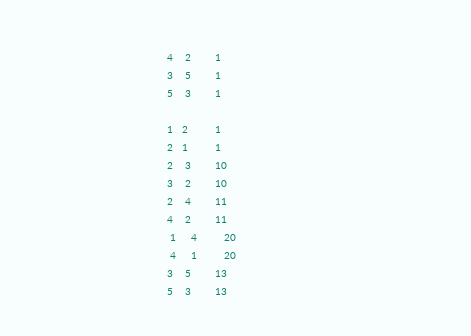4    2        1
3    5        1
5    3        1

1   2         1
2   1         1
2    3        10
3    2        10
2    4        11
4    2        11
 1     4         20
 4     1         20
3    5        13
5    3        13